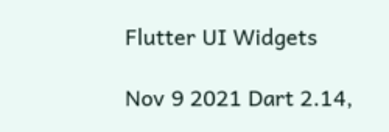Flutter UI Widgets

Nov 9 2021 Dart 2.14,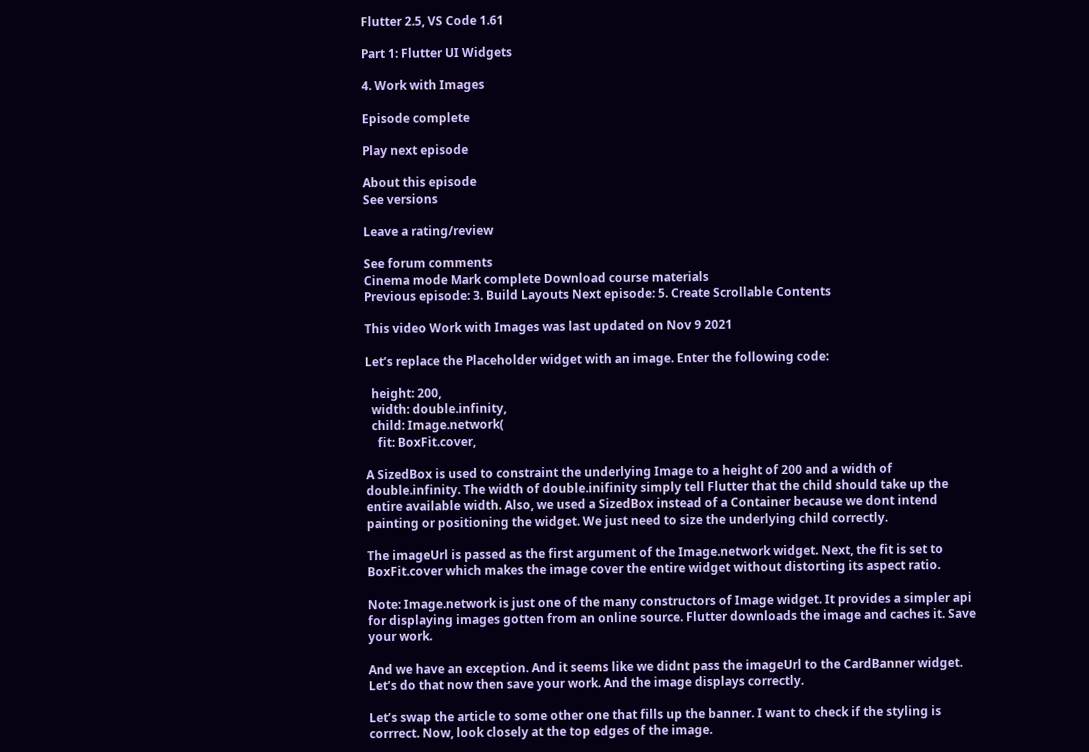Flutter 2.5, VS Code 1.61

Part 1: Flutter UI Widgets

4. Work with Images

Episode complete

Play next episode

About this episode
See versions

Leave a rating/review

See forum comments
Cinema mode Mark complete Download course materials
Previous episode: 3. Build Layouts Next episode: 5. Create Scrollable Contents

This video Work with Images was last updated on Nov 9 2021

Let’s replace the Placeholder widget with an image. Enter the following code:

  height: 200,
  width: double.infinity,
  child: Image.network(
    fit: BoxFit.cover,

A SizedBox is used to constraint the underlying Image to a height of 200 and a width of double.infinity. The width of double.inifinity simply tell Flutter that the child should take up the entire available width. Also, we used a SizedBox instead of a Container because we dont intend painting or positioning the widget. We just need to size the underlying child correctly.

The imageUrl is passed as the first argument of the Image.network widget. Next, the fit is set to BoxFit.cover which makes the image cover the entire widget without distorting its aspect ratio.

Note: Image.network is just one of the many constructors of Image widget. It provides a simpler api for displaying images gotten from an online source. Flutter downloads the image and caches it. Save your work.

And we have an exception. And it seems like we didnt pass the imageUrl to the CardBanner widget. Let’s do that now then save your work. And the image displays correctly.

Let’s swap the article to some other one that fills up the banner. I want to check if the styling is corrrect. Now, look closely at the top edges of the image.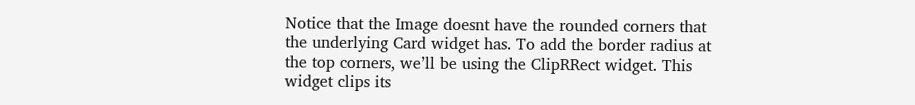Notice that the Image doesnt have the rounded corners that the underlying Card widget has. To add the border radius at the top corners, we’ll be using the ClipRRect widget. This widget clips its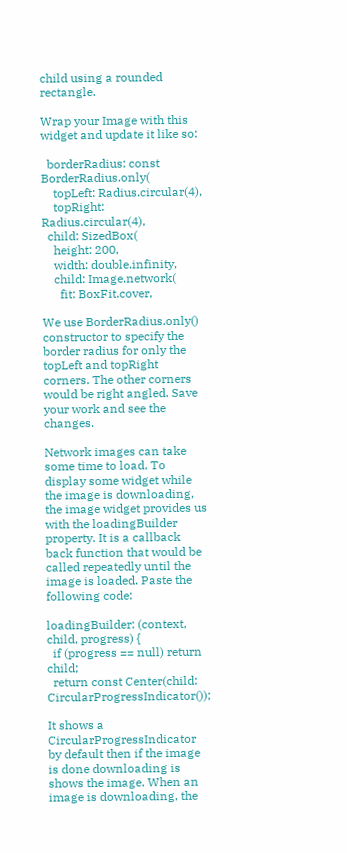child using a rounded rectangle.

Wrap your Image with this widget and update it like so:

  borderRadius: const BorderRadius.only(
    topLeft: Radius.circular(4),
    topRight: Radius.circular(4),
  child: SizedBox(
    height: 200,
    width: double.infinity,
    child: Image.network(
      fit: BoxFit.cover,

We use BorderRadius.only() constructor to specify the border radius for only the topLeft and topRight corners. The other corners would be right angled. Save your work and see the changes.

Network images can take some time to load. To display some widget while the image is downloading, the image widget provides us with the loadingBuilder property. It is a callback back function that would be called repeatedly until the image is loaded. Paste the following code:

loadingBuilder: (context, child, progress) {
  if (progress == null) return child;
  return const Center(child: CircularProgressIndicator());

It shows a CircularProgressIndicator by default then if the image is done downloading is shows the image. When an image is downloading, the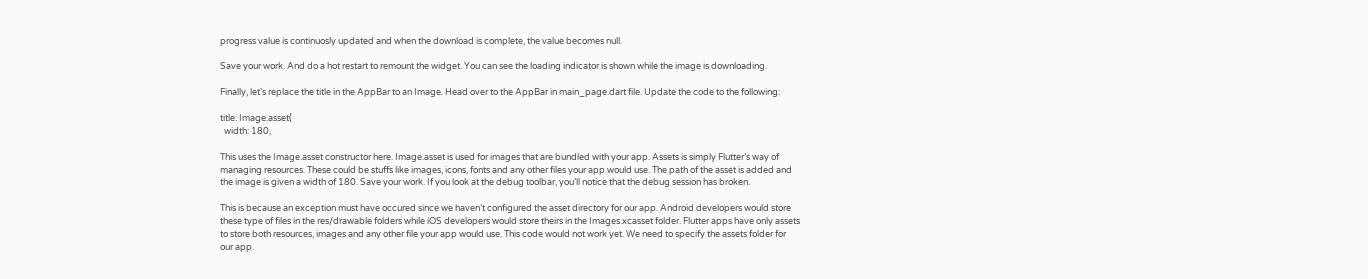progress value is continuosly updated and when the download is complete, the value becomes null.

Save your work. And do a hot restart to remount the widget. You can see the loading indicator is shown while the image is downloading.

Finally, let’s replace the title in the AppBar to an Image. Head over to the AppBar in main_page.dart file. Update the code to the following:

title: Image.asset(
  width: 180,

This uses the Image.asset constructor here. Image.asset is used for images that are bundled with your app. Assets is simply Flutter’s way of managing resources. These could be stuffs like images, icons, fonts and any other files your app would use. The path of the asset is added and the image is given a width of 180. Save your work. If you look at the debug toolbar, you’ll notice that the debug session has broken.

This is because an exception must have occured since we haven’t configured the asset directory for our app. Android developers would store these type of files in the res/drawable folders while iOS developers would store theirs in the Images.xcasset folder. Flutter apps have only assets to store both resources, images and any other file your app would use. This code would not work yet. We need to specify the assets folder for our app.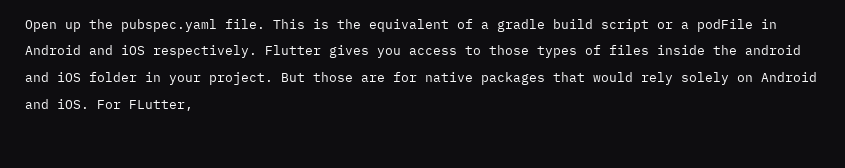Open up the pubspec.yaml file. This is the equivalent of a gradle build script or a podFile in Android and iOS respectively. Flutter gives you access to those types of files inside the android and iOS folder in your project. But those are for native packages that would rely solely on Android and iOS. For FLutter,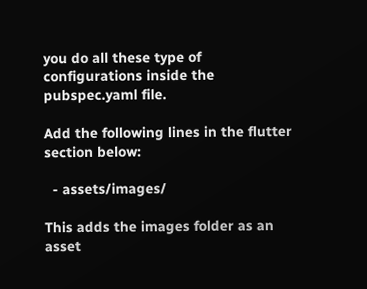you do all these type of configurations inside the pubspec.yaml file.

Add the following lines in the flutter section below:

  - assets/images/

This adds the images folder as an asset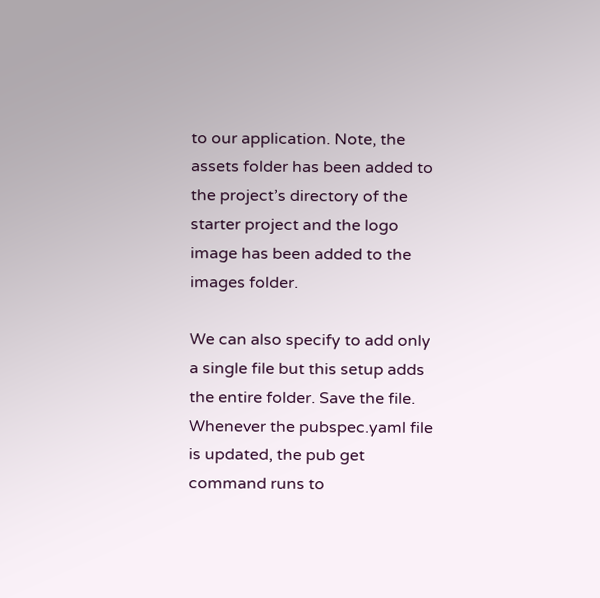to our application. Note, the assets folder has been added to the project’s directory of the starter project and the logo image has been added to the images folder.

We can also specify to add only a single file but this setup adds the entire folder. Save the file. Whenever the pubspec.yaml file is updated, the pub get command runs to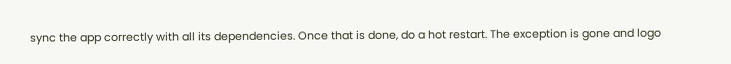sync the app correctly with all its dependencies. Once that is done, do a hot restart. The exception is gone and logo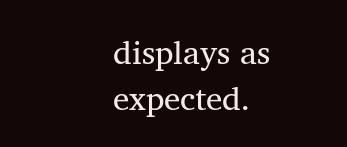displays as expected.